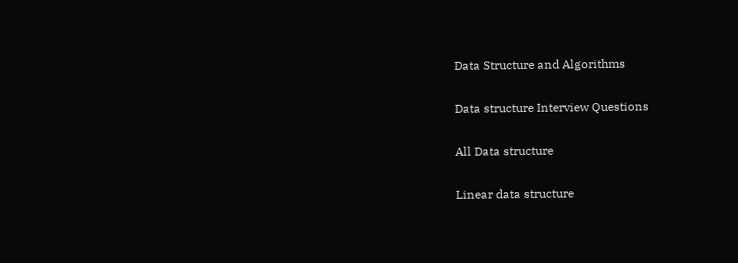Data Structure and Algorithms

Data structure Interview Questions

All Data structure

Linear data structure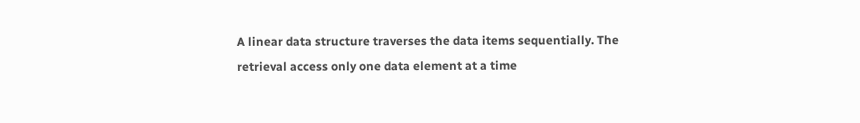A linear data structure traverses the data items sequentially. The retrieval access only one data element at a time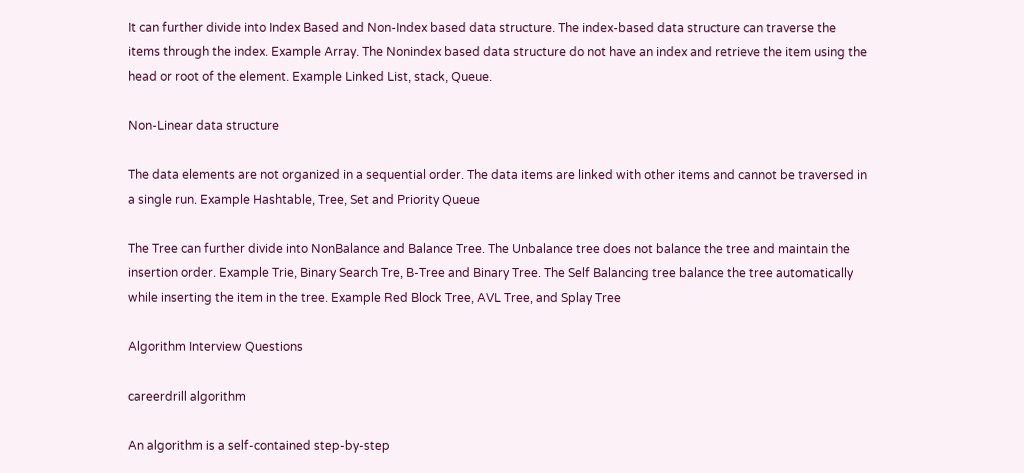It can further divide into Index Based and Non-Index based data structure. The index-based data structure can traverse the items through the index. Example Array. The Nonindex based data structure do not have an index and retrieve the item using the head or root of the element. Example Linked List, stack, Queue.

Non-Linear data structure

The data elements are not organized in a sequential order. The data items are linked with other items and cannot be traversed in a single run. Example Hashtable, Tree, Set and Priority Queue

The Tree can further divide into NonBalance and Balance Tree. The Unbalance tree does not balance the tree and maintain the insertion order. Example Trie, Binary Search Tre, B-Tree and Binary Tree. The Self Balancing tree balance the tree automatically while inserting the item in the tree. Example Red Block Tree, AVL Tree, and Splay Tree

Algorithm Interview Questions

careerdrill algorithm

An algorithm is a self-contained step-by-step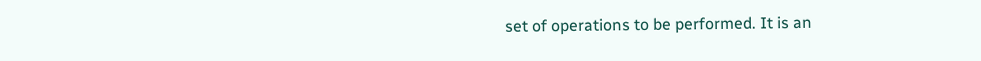set of operations to be performed. It is an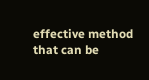effective method that can be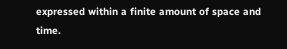expressed within a finite amount of space and time.